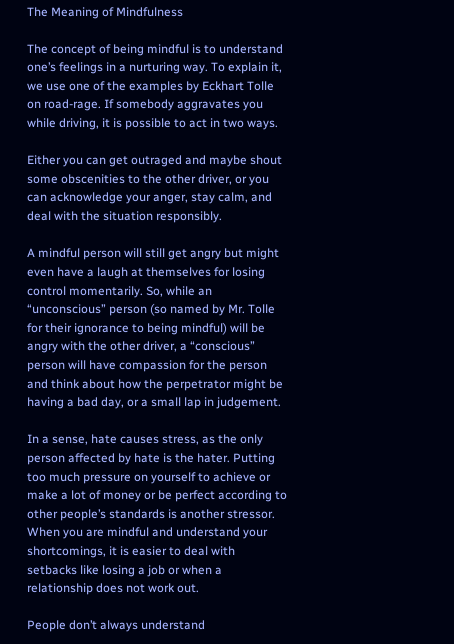The Meaning of Mindfulness

The concept of being mindful is to understand one’s feelings in a nurturing way. To explain it, we use one of the examples by Eckhart Tolle on road-rage. If somebody aggravates you while driving, it is possible to act in two ways.

Either you can get outraged and maybe shout some obscenities to the other driver, or you can acknowledge your anger, stay calm, and deal with the situation responsibly.

A mindful person will still get angry but might even have a laugh at themselves for losing control momentarily. So, while an “unconscious” person (so named by Mr. Tolle for their ignorance to being mindful) will be angry with the other driver, a “conscious” person will have compassion for the person and think about how the perpetrator might be having a bad day, or a small lap in judgement.

In a sense, hate causes stress, as the only person affected by hate is the hater. Putting too much pressure on yourself to achieve or make a lot of money or be perfect according to other people’s standards is another stressor. When you are mindful and understand your shortcomings, it is easier to deal with setbacks like losing a job or when a relationship does not work out.

People don’t always understand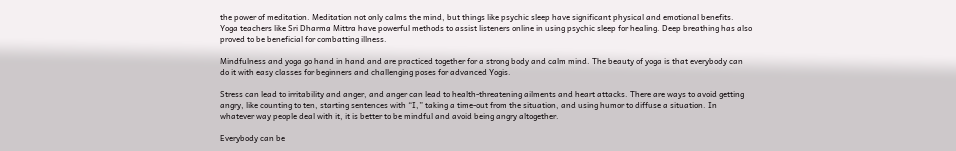the power of meditation. Meditation not only calms the mind, but things like psychic sleep have significant physical and emotional benefits. Yoga teachers like Sri Dharma Mittra have powerful methods to assist listeners online in using psychic sleep for healing. Deep breathing has also proved to be beneficial for combatting illness.

Mindfulness and yoga go hand in hand and are practiced together for a strong body and calm mind. The beauty of yoga is that everybody can do it with easy classes for beginners and challenging poses for advanced Yogis.

Stress can lead to irritability and anger, and anger can lead to health-threatening ailments and heart attacks. There are ways to avoid getting angry, like counting to ten, starting sentences with “I,” taking a time-out from the situation, and using humor to diffuse a situation. In whatever way people deal with it, it is better to be mindful and avoid being angry altogether.

Everybody can be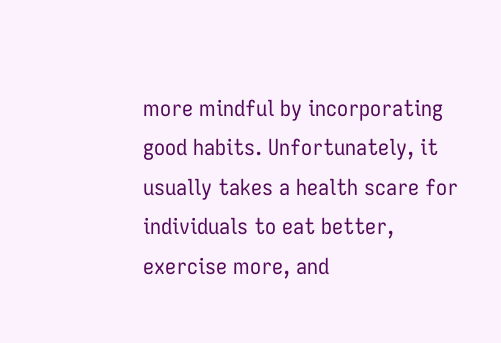more mindful by incorporating good habits. Unfortunately, it usually takes a health scare for individuals to eat better, exercise more, and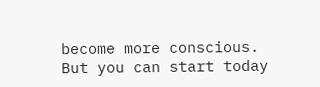become more conscious. But you can start today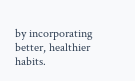by incorporating better, healthier habits.